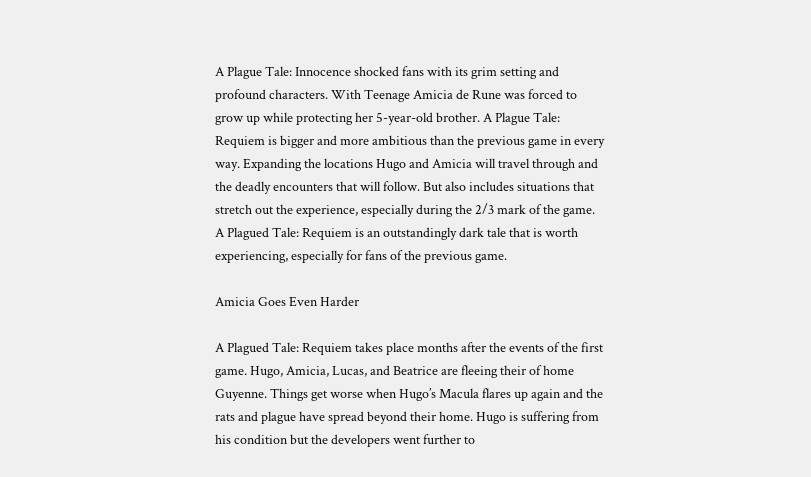A Plague Tale: Innocence shocked fans with its grim setting and profound characters. With Teenage Amicia de Rune was forced to grow up while protecting her 5-year-old brother. A Plague Tale: Requiem is bigger and more ambitious than the previous game in every way. Expanding the locations Hugo and Amicia will travel through and the deadly encounters that will follow. But also includes situations that stretch out the experience, especially during the 2/3 mark of the game. A Plagued Tale: Requiem is an outstandingly dark tale that is worth experiencing, especially for fans of the previous game.

Amicia Goes Even Harder

A Plagued Tale: Requiem takes place months after the events of the first game. Hugo, Amicia, Lucas, and Beatrice are fleeing their of home Guyenne. Things get worse when Hugo’s Macula flares up again and the rats and plague have spread beyond their home. Hugo is suffering from his condition but the developers went further to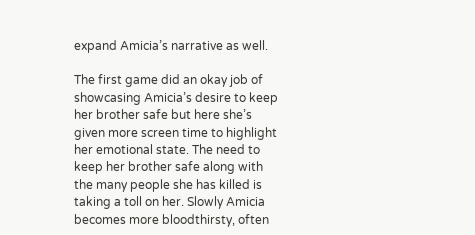expand Amicia’s narrative as well.

The first game did an okay job of showcasing Amicia’s desire to keep her brother safe but here she’s given more screen time to highlight her emotional state. The need to keep her brother safe along with the many people she has killed is taking a toll on her. Slowly Amicia becomes more bloodthirsty, often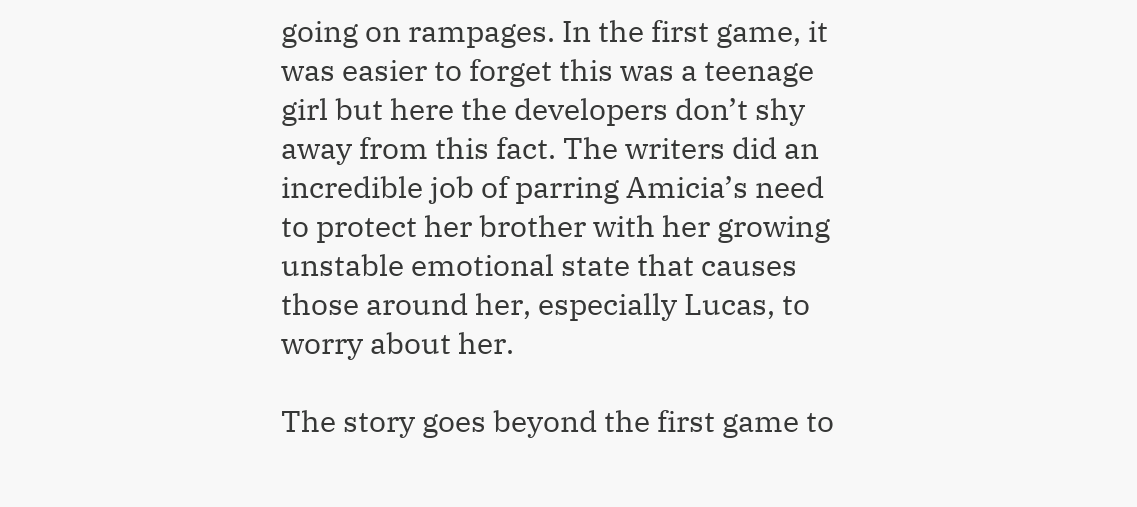going on rampages. In the first game, it was easier to forget this was a teenage girl but here the developers don’t shy away from this fact. The writers did an incredible job of parring Amicia’s need to protect her brother with her growing unstable emotional state that causes those around her, especially Lucas, to worry about her.

The story goes beyond the first game to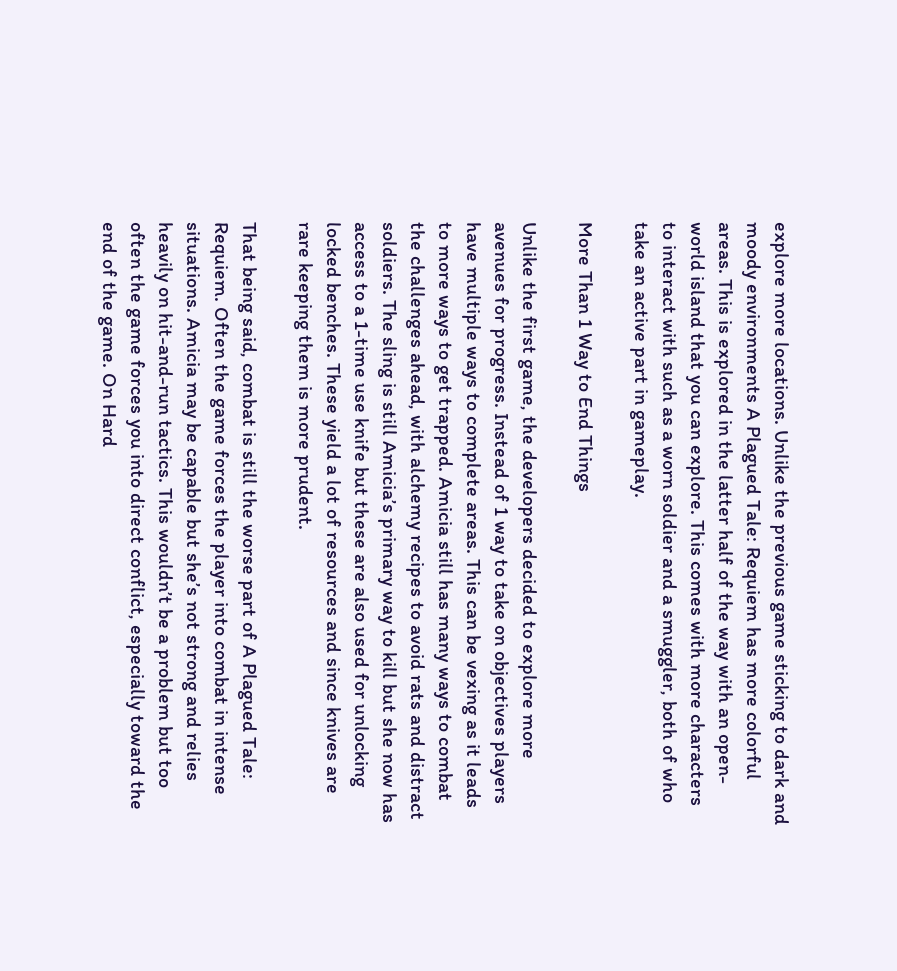explore more locations. Unlike the previous game sticking to dark and moody environments A Plagued Tale: Requiem has more colorful areas. This is explored in the latter half of the way with an open-world island that you can explore. This comes with more characters to interact with such as a worn soldier and a smuggler, both of who take an active part in gameplay.

More Than 1 Way to End Things

Unlike the first game, the developers decided to explore more avenues for progress. Instead of 1 way to take on objectives players have multiple ways to complete areas. This can be vexing as it leads to more ways to get trapped. Amicia still has many ways to combat the challenges ahead, with alchemy recipes to avoid rats and distract soldiers. The sling is still Amicia’s primary way to kill but she now has access to a 1-time use knife but these are also used for unlocking locked benches. These yield a lot of resources and since knives are rare keeping them is more prudent.

That being said, combat is still the worse part of A Plagued Tale: Requiem. Often the game forces the player into combat in intense situations. Amicia may be capable but she’s not strong and relies heavily on hit-and-run tactics. This wouldn’t be a problem but too often the game forces you into direct conflict, especially toward the end of the game. On Hard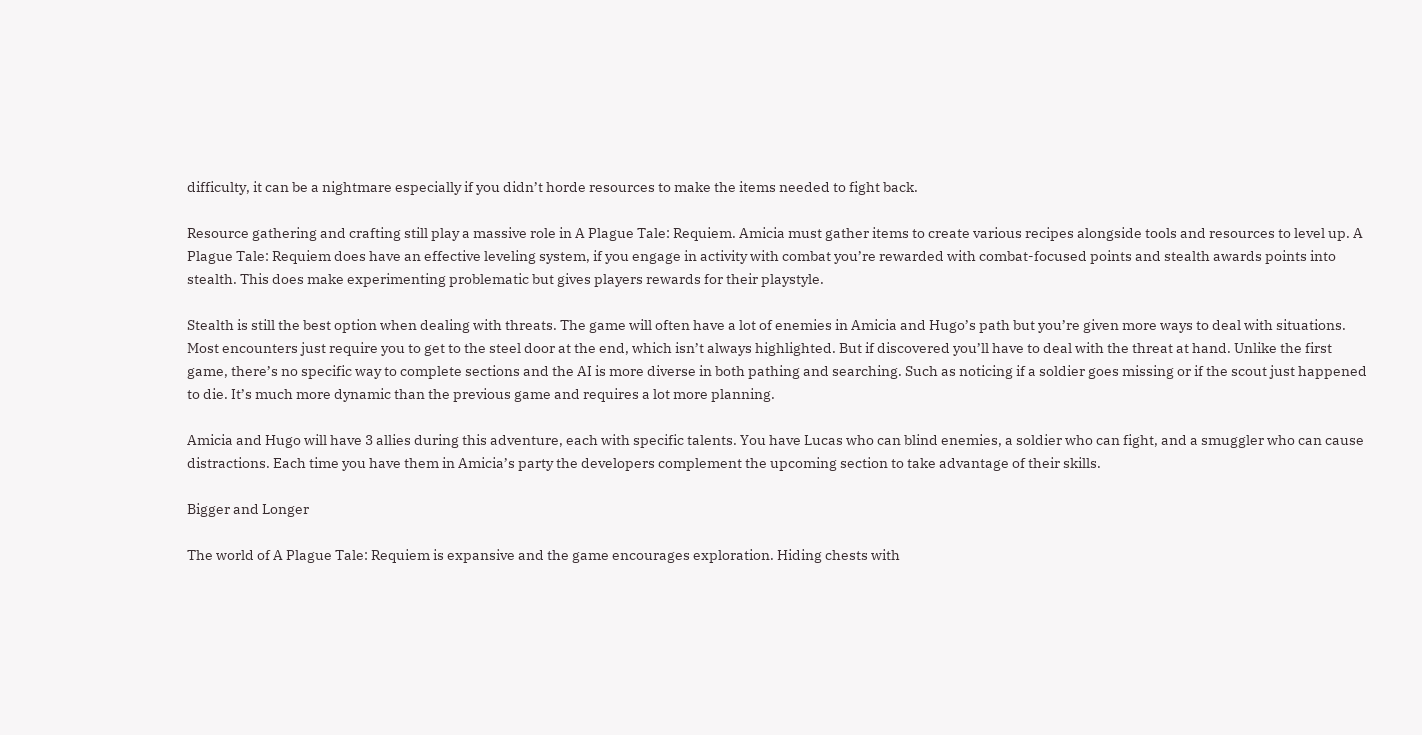difficulty, it can be a nightmare especially if you didn’t horde resources to make the items needed to fight back.

Resource gathering and crafting still play a massive role in A Plague Tale: Requiem. Amicia must gather items to create various recipes alongside tools and resources to level up. A Plague Tale: Requiem does have an effective leveling system, if you engage in activity with combat you’re rewarded with combat-focused points and stealth awards points into stealth. This does make experimenting problematic but gives players rewards for their playstyle.

Stealth is still the best option when dealing with threats. The game will often have a lot of enemies in Amicia and Hugo’s path but you’re given more ways to deal with situations. Most encounters just require you to get to the steel door at the end, which isn’t always highlighted. But if discovered you’ll have to deal with the threat at hand. Unlike the first game, there’s no specific way to complete sections and the AI is more diverse in both pathing and searching. Such as noticing if a soldier goes missing or if the scout just happened to die. It’s much more dynamic than the previous game and requires a lot more planning.

Amicia and Hugo will have 3 allies during this adventure, each with specific talents. You have Lucas who can blind enemies, a soldier who can fight, and a smuggler who can cause distractions. Each time you have them in Amicia’s party the developers complement the upcoming section to take advantage of their skills.

Bigger and Longer

The world of A Plague Tale: Requiem is expansive and the game encourages exploration. Hiding chests with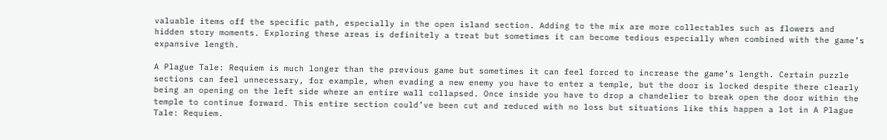valuable items off the specific path, especially in the open island section. Adding to the mix are more collectables such as flowers and hidden story moments. Exploring these areas is definitely a treat but sometimes it can become tedious especially when combined with the game’s expansive length.

A Plague Tale: Requiem is much longer than the previous game but sometimes it can feel forced to increase the game’s length. Certain puzzle sections can feel unnecessary, for example, when evading a new enemy you have to enter a temple, but the door is locked despite there clearly being an opening on the left side where an entire wall collapsed. Once inside you have to drop a chandelier to break open the door within the temple to continue forward. This entire section could’ve been cut and reduced with no loss but situations like this happen a lot in A Plague Tale: Requiem.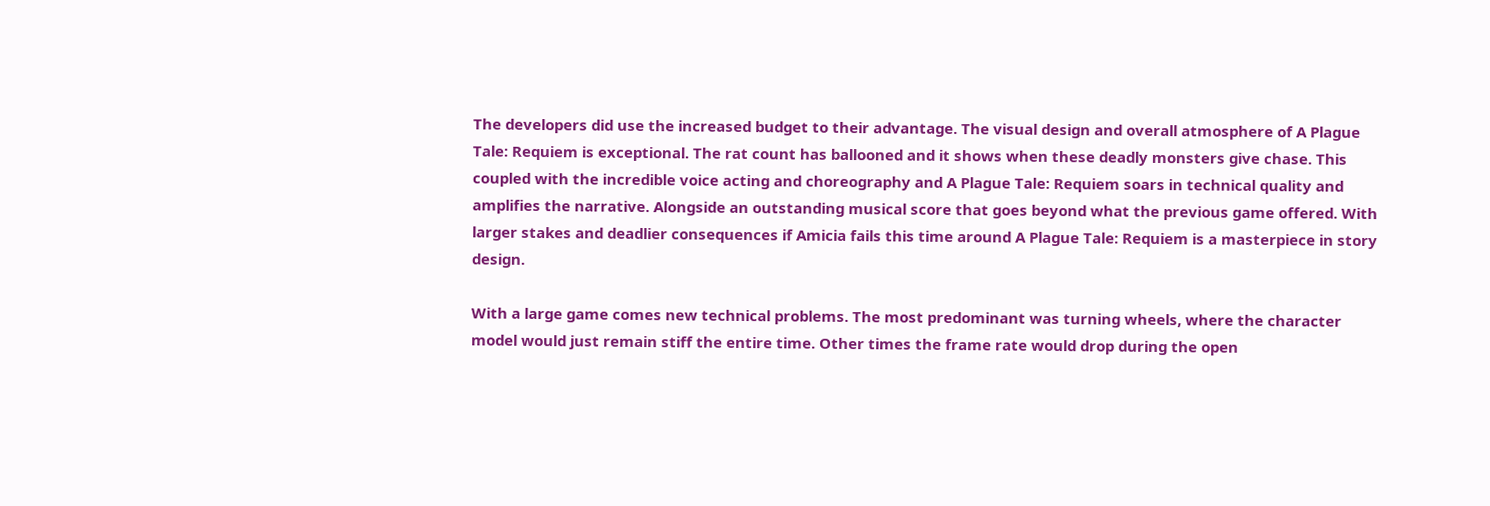The developers did use the increased budget to their advantage. The visual design and overall atmosphere of A Plague Tale: Requiem is exceptional. The rat count has ballooned and it shows when these deadly monsters give chase. This coupled with the incredible voice acting and choreography and A Plague Tale: Requiem soars in technical quality and amplifies the narrative. Alongside an outstanding musical score that goes beyond what the previous game offered. With larger stakes and deadlier consequences if Amicia fails this time around A Plague Tale: Requiem is a masterpiece in story design.

With a large game comes new technical problems. The most predominant was turning wheels, where the character model would just remain stiff the entire time. Other times the frame rate would drop during the open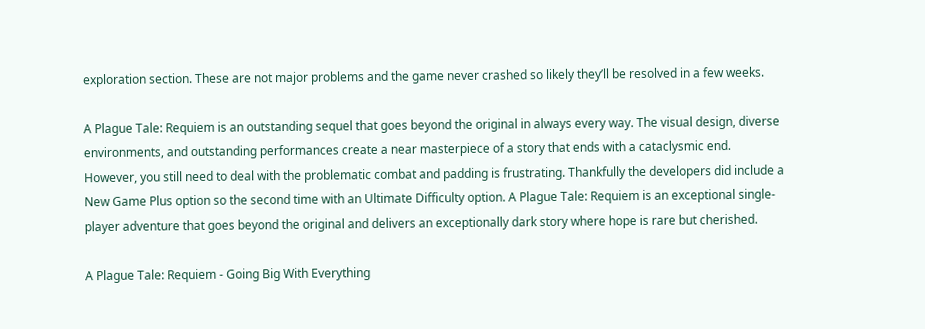exploration section. These are not major problems and the game never crashed so likely they’ll be resolved in a few weeks.

A Plague Tale: Requiem is an outstanding sequel that goes beyond the original in always every way. The visual design, diverse environments, and outstanding performances create a near masterpiece of a story that ends with a cataclysmic end. However, you still need to deal with the problematic combat and padding is frustrating. Thankfully the developers did include a New Game Plus option so the second time with an Ultimate Difficulty option. A Plague Tale: Requiem is an exceptional single-player adventure that goes beyond the original and delivers an exceptionally dark story where hope is rare but cherished.

A Plague Tale: Requiem - Going Big With Everything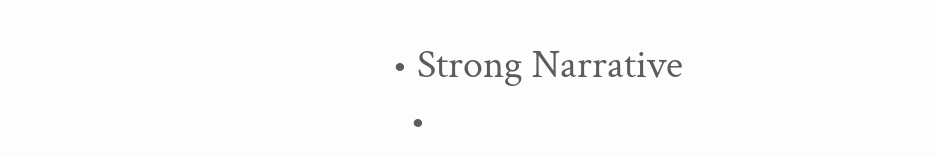• Strong Narrative
  •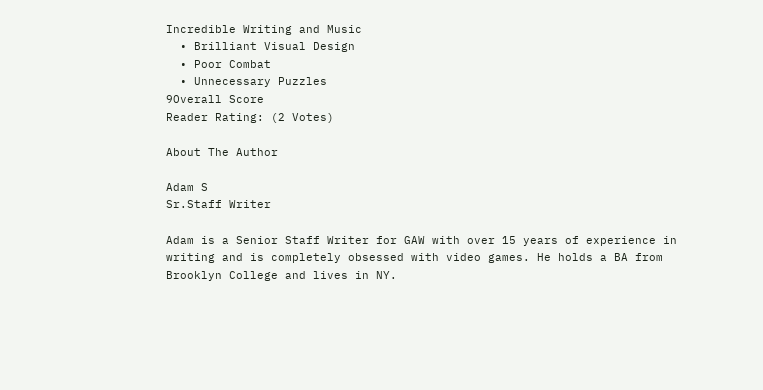Incredible Writing and Music
  • Brilliant Visual Design
  • Poor Combat
  • Unnecessary Puzzles
9Overall Score
Reader Rating: (2 Votes)

About The Author

Adam S
Sr.Staff Writer

Adam is a Senior Staff Writer for GAW with over 15 years of experience in writing and is completely obsessed with video games. He holds a BA from Brooklyn College and lives in NY.